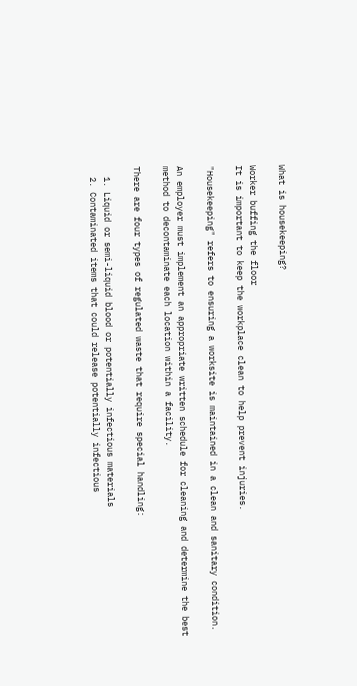What is housekeeping?

Worker buffing the floor
It is important to keep the workplace clean to help prevent injuries.

"Housekeeping" refers to ensuring a worksite is maintained in a clean and sanitary condition.

An employer must implement an appropriate written schedule for cleaning and determine the best method to decontaminate each location within a facility.

There are four types of regulated waste that require special handling:

  1. Liquid or semi-liquid blood or potentially infectious materials
  2. Contaminated items that could release potentially infectious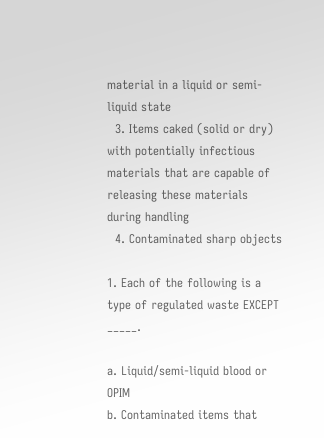material in a liquid or semi-liquid state
  3. Items caked (solid or dry) with potentially infectious materials that are capable of releasing these materials during handling
  4. Contaminated sharp objects

1. Each of the following is a type of regulated waste EXCEPT _____.

a. Liquid/semi-liquid blood or OPIM
b. Contaminated items that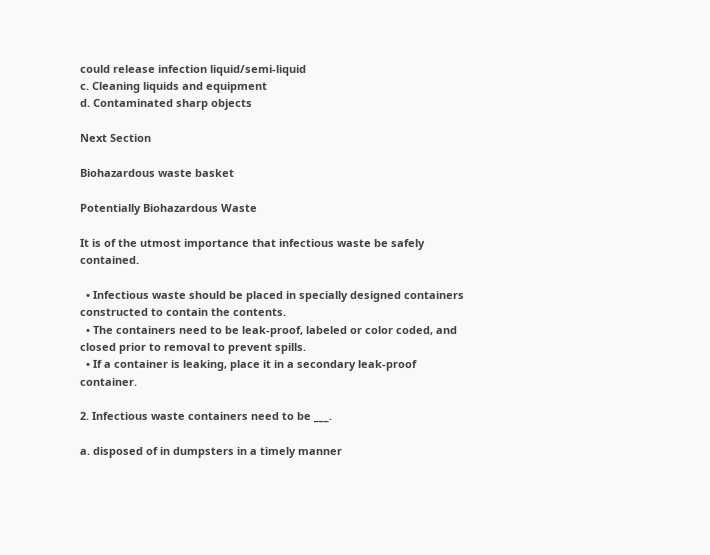could release infection liquid/semi-liquid
c. Cleaning liquids and equipment
d. Contaminated sharp objects

Next Section

Biohazardous waste basket

Potentially Biohazardous Waste

It is of the utmost importance that infectious waste be safely contained.

  • Infectious waste should be placed in specially designed containers constructed to contain the contents.
  • The containers need to be leak-proof, labeled or color coded, and closed prior to removal to prevent spills.
  • If a container is leaking, place it in a secondary leak-proof container.

2. Infectious waste containers need to be ___.

a. disposed of in dumpsters in a timely manner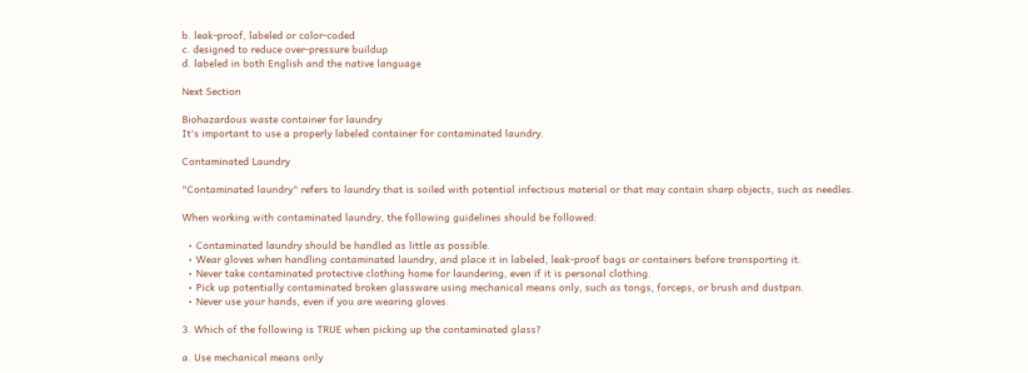b. leak-proof, labeled or color-coded
c. designed to reduce over-pressure buildup
d. labeled in both English and the native language

Next Section

Biohazardous waste container for laundry
It's important to use a properly labeled container for contaminated laundry.

Contaminated Laundry

"Contaminated laundry" refers to laundry that is soiled with potential infectious material or that may contain sharp objects, such as needles.

When working with contaminated laundry, the following guidelines should be followed:

  • Contaminated laundry should be handled as little as possible.
  • Wear gloves when handling contaminated laundry, and place it in labeled, leak-proof bags or containers before transporting it.
  • Never take contaminated protective clothing home for laundering, even if it is personal clothing.
  • Pick up potentially contaminated broken glassware using mechanical means only, such as tongs, forceps, or brush and dustpan.
  • Never use your hands, even if you are wearing gloves.

3. Which of the following is TRUE when picking up the contaminated glass?

a. Use mechanical means only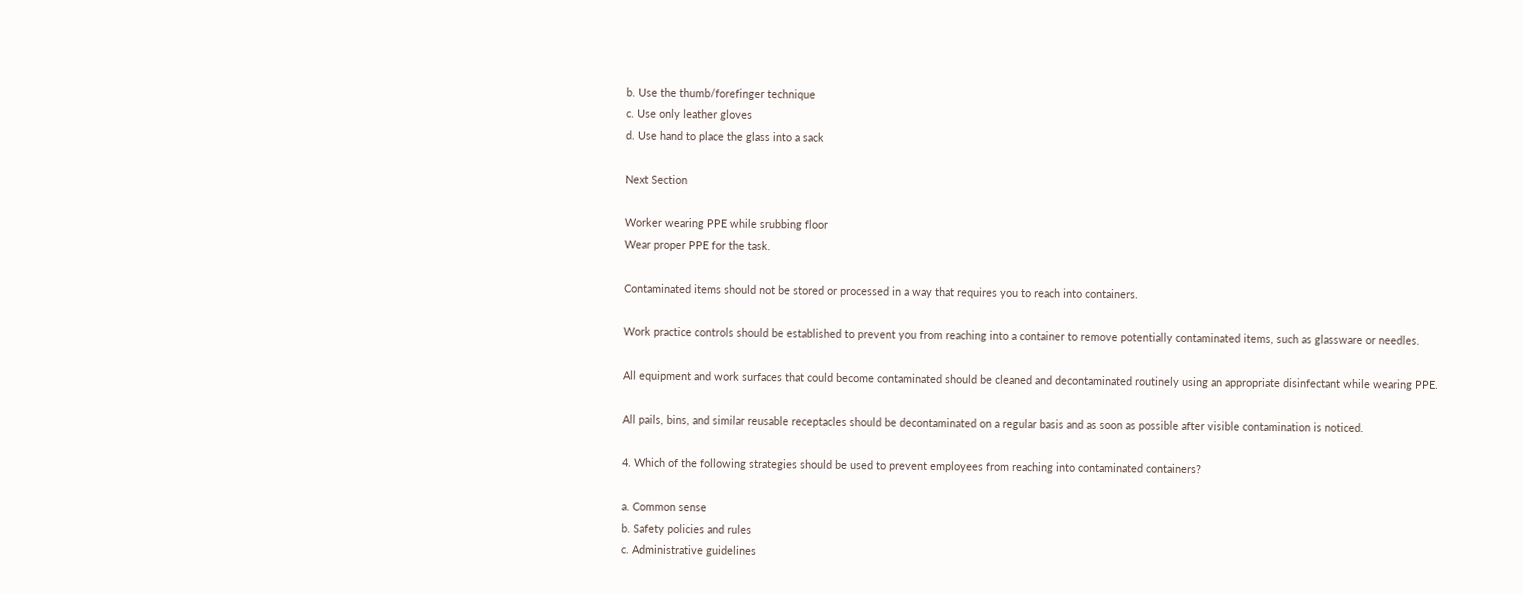b. Use the thumb/forefinger technique
c. Use only leather gloves
d. Use hand to place the glass into a sack

Next Section

Worker wearing PPE while srubbing floor
Wear proper PPE for the task.

Contaminated items should not be stored or processed in a way that requires you to reach into containers.

Work practice controls should be established to prevent you from reaching into a container to remove potentially contaminated items, such as glassware or needles.

All equipment and work surfaces that could become contaminated should be cleaned and decontaminated routinely using an appropriate disinfectant while wearing PPE.

All pails, bins, and similar reusable receptacles should be decontaminated on a regular basis and as soon as possible after visible contamination is noticed.

4. Which of the following strategies should be used to prevent employees from reaching into contaminated containers?

a. Common sense
b. Safety policies and rules
c. Administrative guidelines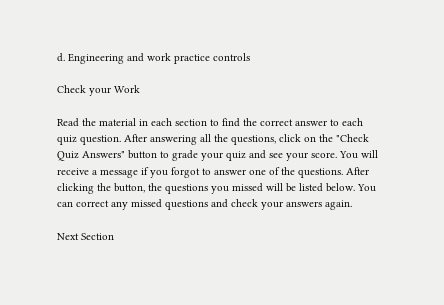d. Engineering and work practice controls

Check your Work

Read the material in each section to find the correct answer to each quiz question. After answering all the questions, click on the "Check Quiz Answers" button to grade your quiz and see your score. You will receive a message if you forgot to answer one of the questions. After clicking the button, the questions you missed will be listed below. You can correct any missed questions and check your answers again.

Next Section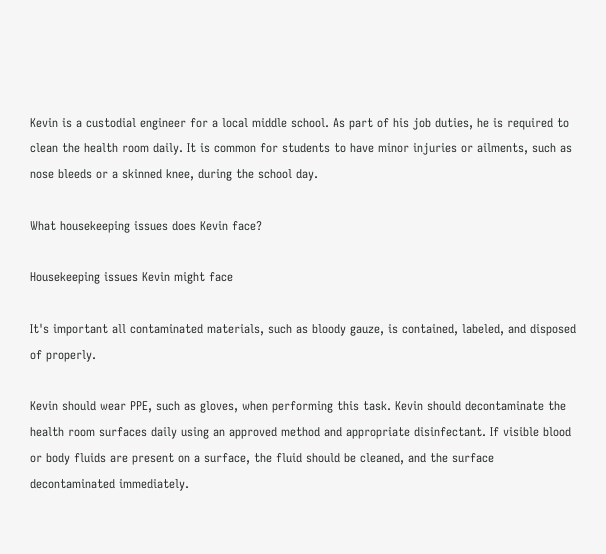Kevin is a custodial engineer for a local middle school. As part of his job duties, he is required to clean the health room daily. It is common for students to have minor injuries or ailments, such as nose bleeds or a skinned knee, during the school day.

What housekeeping issues does Kevin face?

Housekeeping issues Kevin might face

It's important all contaminated materials, such as bloody gauze, is contained, labeled, and disposed of properly.

Kevin should wear PPE, such as gloves, when performing this task. Kevin should decontaminate the health room surfaces daily using an approved method and appropriate disinfectant. If visible blood or body fluids are present on a surface, the fluid should be cleaned, and the surface decontaminated immediately.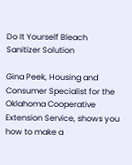Do It Yourself Bleach Sanitizer Solution

Gina Peek, Housing and Consumer Specialist for the Oklahoma Cooperative Extension Service, shows you how to make a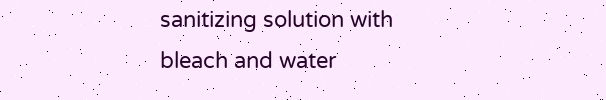sanitizing solution with bleach and water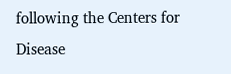following the Centers for Disease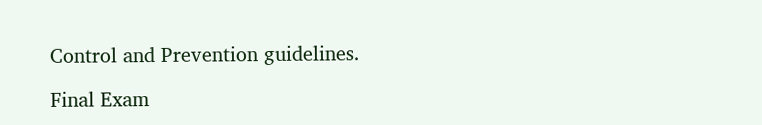Control and Prevention guidelines.

Final Exam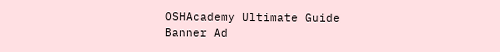OSHAcademy Ultimate Guide Banner Ad